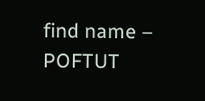find name – POFTUT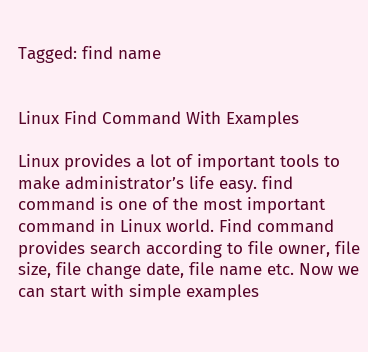Tagged: find name


Linux Find Command With Examples

Linux provides a lot of important tools to make administrator’s life easy. find command is one of the most important command in Linux world. Find command provides search according to file owner, file size, file change date, file name etc. Now we can start with simple examples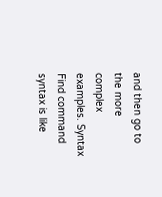and then go to the more complex examples. Syntax Find command syntax is like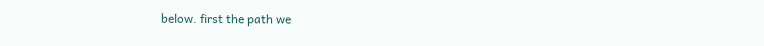below. first the path we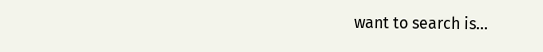want to search is...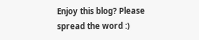Enjoy this blog? Please spread the word :)